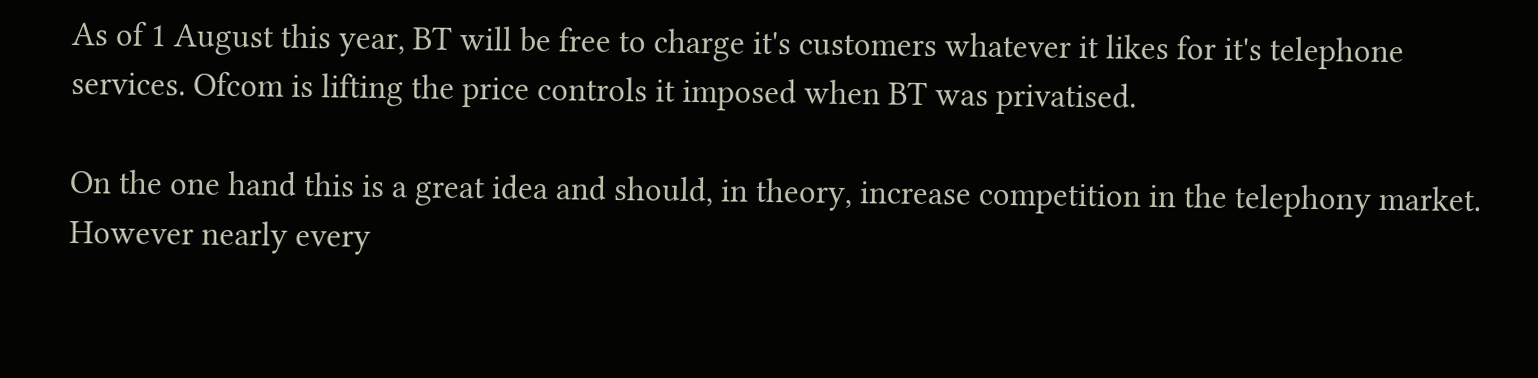As of 1 August this year, BT will be free to charge it's customers whatever it likes for it's telephone services. Ofcom is lifting the price controls it imposed when BT was privatised.

On the one hand this is a great idea and should, in theory, increase competition in the telephony market. However nearly every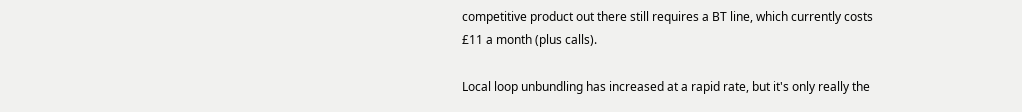competitive product out there still requires a BT line, which currently costs £11 a month (plus calls).

Local loop unbundling has increased at a rapid rate, but it's only really the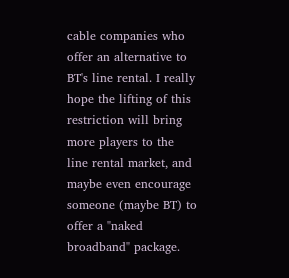cable companies who offer an alternative to BT's line rental. I really hope the lifting of this restriction will bring more players to the line rental market, and maybe even encourage someone (maybe BT) to offer a "naked broadband" package.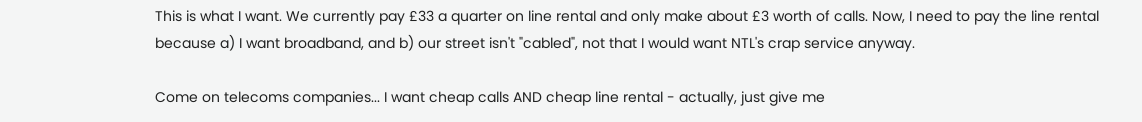This is what I want. We currently pay £33 a quarter on line rental and only make about £3 worth of calls. Now, I need to pay the line rental because a) I want broadband, and b) our street isn't "cabled", not that I would want NTL's crap service anyway.

Come on telecoms companies... I want cheap calls AND cheap line rental - actually, just give me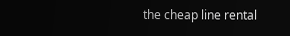the cheap line rental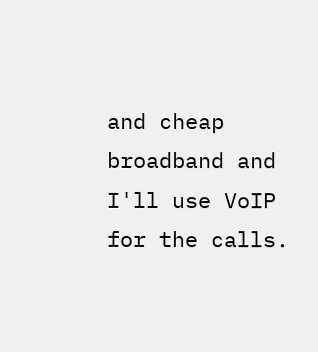and cheap broadband and I'll use VoIP for the calls.